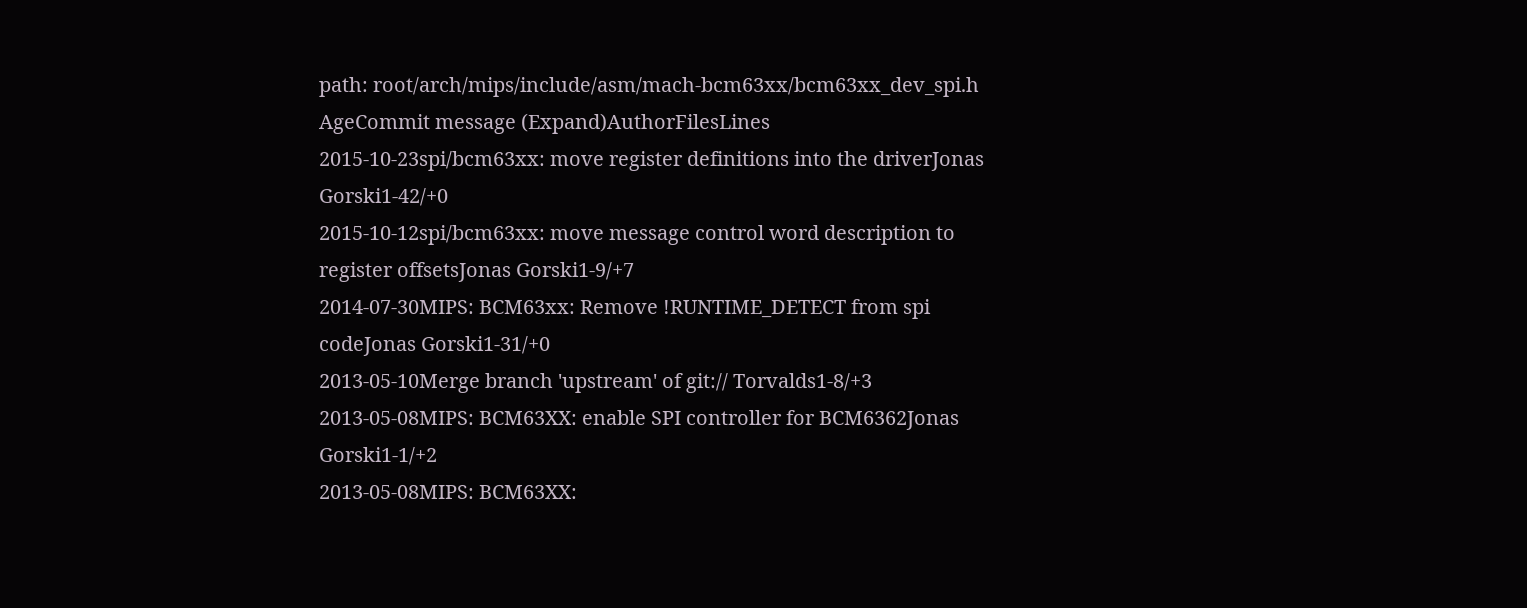path: root/arch/mips/include/asm/mach-bcm63xx/bcm63xx_dev_spi.h
AgeCommit message (Expand)AuthorFilesLines
2015-10-23spi/bcm63xx: move register definitions into the driverJonas Gorski1-42/+0
2015-10-12spi/bcm63xx: move message control word description to register offsetsJonas Gorski1-9/+7
2014-07-30MIPS: BCM63xx: Remove !RUNTIME_DETECT from spi codeJonas Gorski1-31/+0
2013-05-10Merge branch 'upstream' of git:// Torvalds1-8/+3
2013-05-08MIPS: BCM63XX: enable SPI controller for BCM6362Jonas Gorski1-1/+2
2013-05-08MIPS: BCM63XX: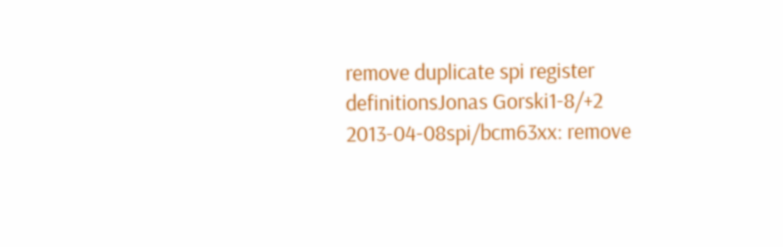remove duplicate spi register definitionsJonas Gorski1-8/+2
2013-04-08spi/bcm63xx: remove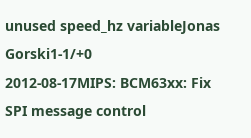unused speed_hz variableJonas Gorski1-1/+0
2012-08-17MIPS: BCM63xx: Fix SPI message control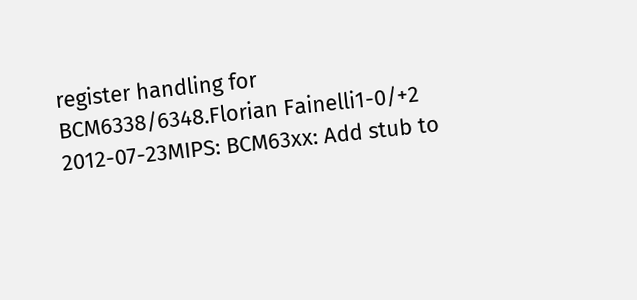register handling for BCM6338/6348.Florian Fainelli1-0/+2
2012-07-23MIPS: BCM63xx: Add stub to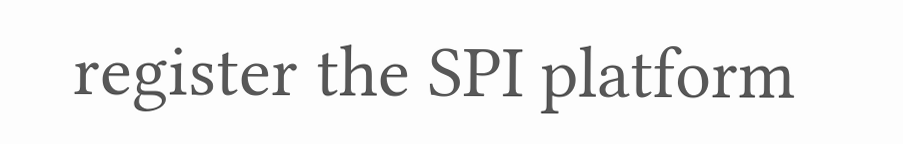register the SPI platform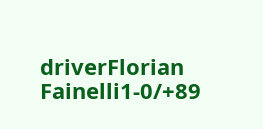driverFlorian Fainelli1-0/+89